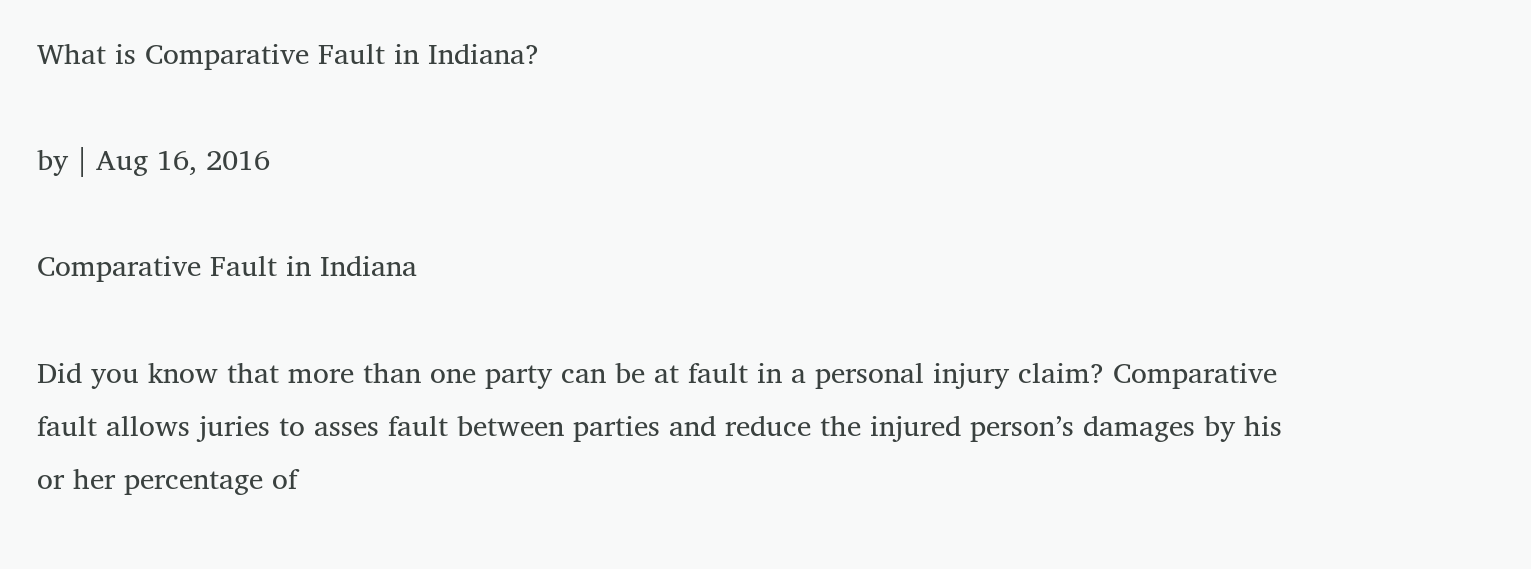What is Comparative Fault in Indiana?

by | Aug 16, 2016

Comparative Fault in Indiana

Did you know that more than one party can be at fault in a personal injury claim? Comparative fault allows juries to asses fault between parties and reduce the injured person’s damages by his or her percentage of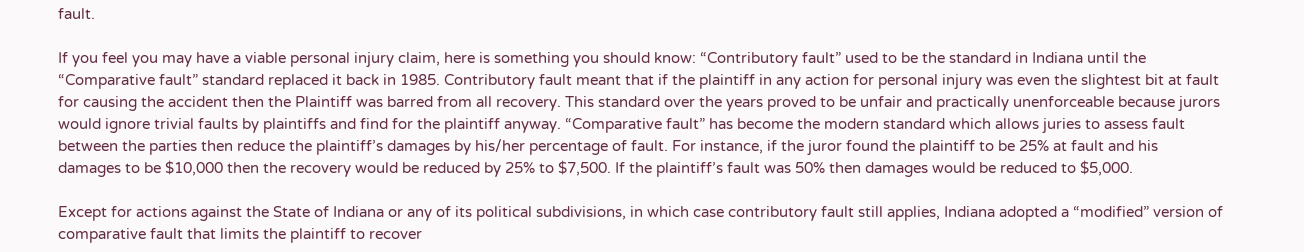fault.

If you feel you may have a viable personal injury claim, here is something you should know: “Contributory fault” used to be the standard in Indiana until the “Comparative fault” standard replaced it back in 1985. Contributory fault meant that if the plaintiff in any action for personal injury was even the slightest bit at fault for causing the accident then the Plaintiff was barred from all recovery. This standard over the years proved to be unfair and practically unenforceable because jurors would ignore trivial faults by plaintiffs and find for the plaintiff anyway. “Comparative fault” has become the modern standard which allows juries to assess fault between the parties then reduce the plaintiff’s damages by his/her percentage of fault. For instance, if the juror found the plaintiff to be 25% at fault and his damages to be $10,000 then the recovery would be reduced by 25% to $7,500. If the plaintiff’s fault was 50% then damages would be reduced to $5,000.

Except for actions against the State of Indiana or any of its political subdivisions, in which case contributory fault still applies, Indiana adopted a “modified” version of comparative fault that limits the plaintiff to recover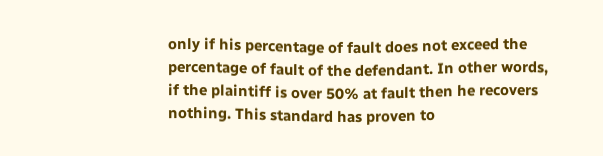only if his percentage of fault does not exceed the percentage of fault of the defendant. In other words, if the plaintiff is over 50% at fault then he recovers nothing. This standard has proven to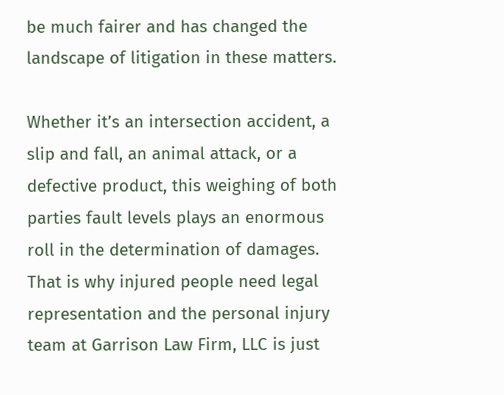be much fairer and has changed the landscape of litigation in these matters.

Whether it’s an intersection accident, a slip and fall, an animal attack, or a defective product, this weighing of both parties fault levels plays an enormous roll in the determination of damages. That is why injured people need legal representation and the personal injury team at Garrison Law Firm, LLC is just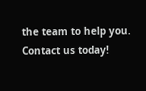the team to help you. Contact us today!